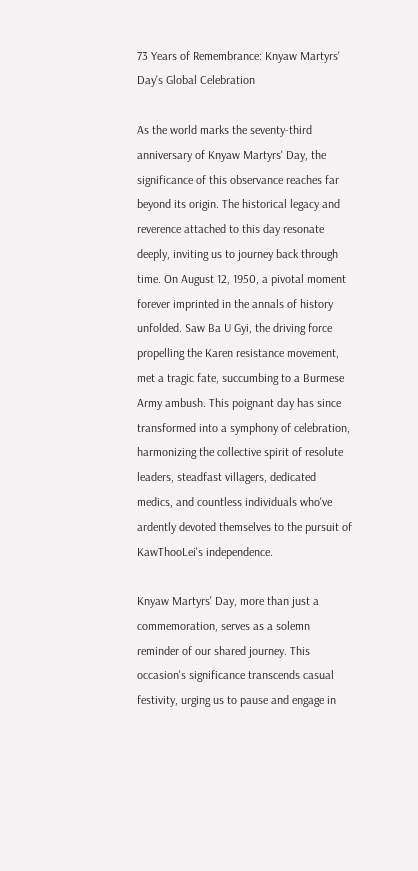73 Years of Remembrance: Knyaw Martyrs' Day's Global Celebration

As the world marks the seventy-third anniversary of Knyaw Martyrs' Day, the significance of this observance reaches far beyond its origin. The historical legacy and reverence attached to this day resonate deeply, inviting us to journey back through time. On August 12, 1950, a pivotal moment forever imprinted in the annals of history unfolded. Saw Ba U Gyi, the driving force propelling the Karen resistance movement, met a tragic fate, succumbing to a Burmese Army ambush. This poignant day has since transformed into a symphony of celebration, harmonizing the collective spirit of resolute leaders, steadfast villagers, dedicated medics, and countless individuals who've ardently devoted themselves to the pursuit of KawThooLei's independence.

Knyaw Martyrs' Day, more than just a commemoration, serves as a solemn reminder of our shared journey. This occasion's significance transcends casual festivity, urging us to pause and engage in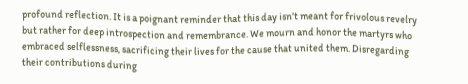profound reflection. It is a poignant reminder that this day isn't meant for frivolous revelry but rather for deep introspection and remembrance. We mourn and honor the martyrs who embraced selflessness, sacrificing their lives for the cause that united them. Disregarding their contributions during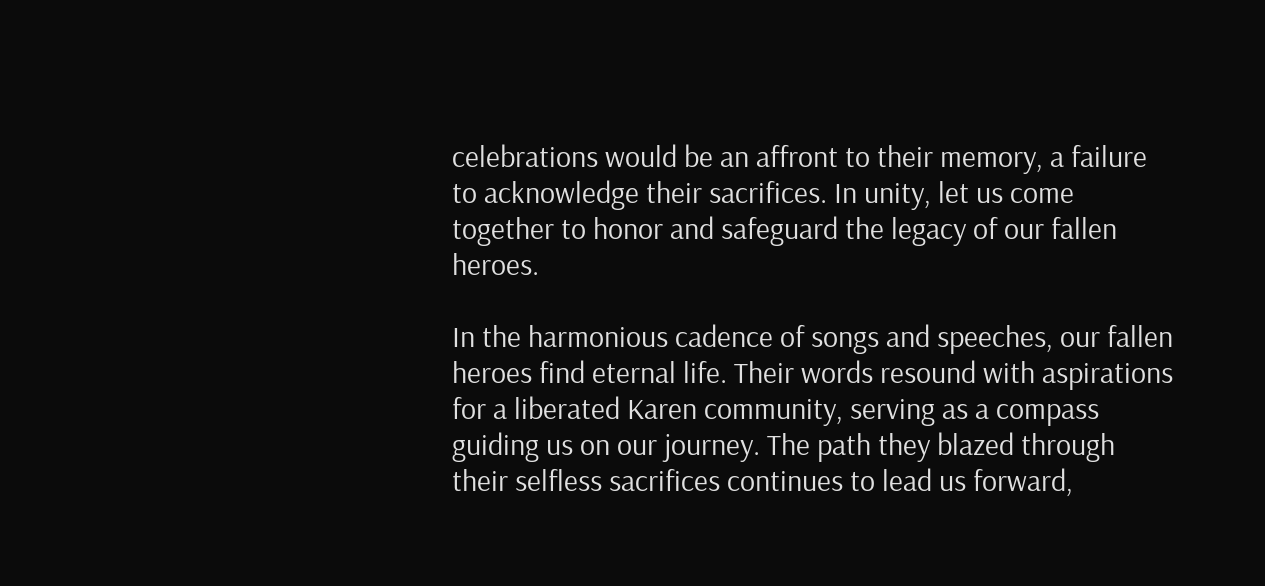celebrations would be an affront to their memory, a failure to acknowledge their sacrifices. In unity, let us come together to honor and safeguard the legacy of our fallen heroes.

In the harmonious cadence of songs and speeches, our fallen heroes find eternal life. Their words resound with aspirations for a liberated Karen community, serving as a compass guiding us on our journey. The path they blazed through their selfless sacrifices continues to lead us forward,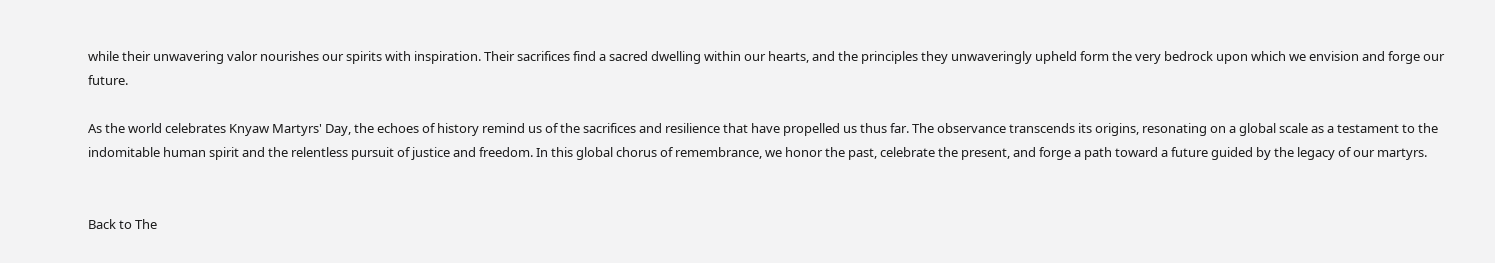while their unwavering valor nourishes our spirits with inspiration. Their sacrifices find a sacred dwelling within our hearts, and the principles they unwaveringly upheld form the very bedrock upon which we envision and forge our future.

As the world celebrates Knyaw Martyrs' Day, the echoes of history remind us of the sacrifices and resilience that have propelled us thus far. The observance transcends its origins, resonating on a global scale as a testament to the indomitable human spirit and the relentless pursuit of justice and freedom. In this global chorus of remembrance, we honor the past, celebrate the present, and forge a path toward a future guided by the legacy of our martyrs.


Back to The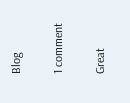Blog

1 comment

Great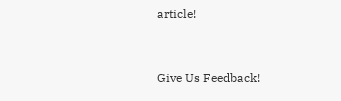article!


Give Us Feedback!